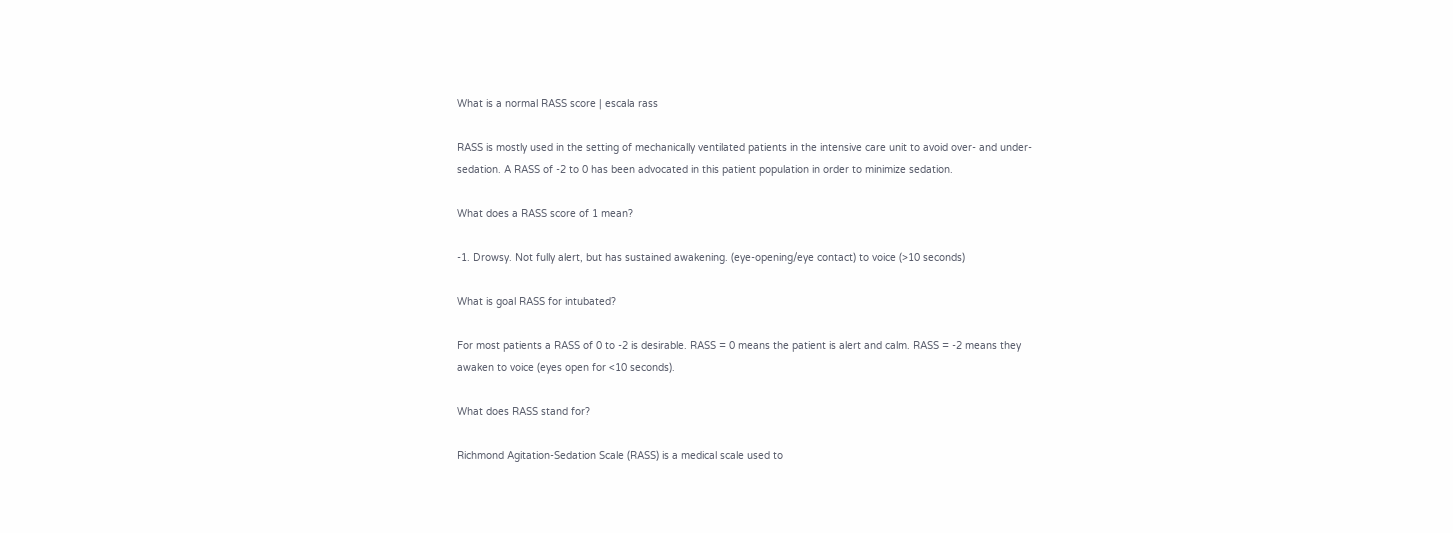What is a normal RASS score | escala rass

RASS is mostly used in the setting of mechanically ventilated patients in the intensive care unit to avoid over- and under-sedation. A RASS of -2 to 0 has been advocated in this patient population in order to minimize sedation.

What does a RASS score of 1 mean?

-1. Drowsy. Not fully alert, but has sustained awakening. (eye-opening/eye contact) to voice (>10 seconds)

What is goal RASS for intubated?

For most patients a RASS of 0 to -2 is desirable. RASS = 0 means the patient is alert and calm. RASS = -2 means they awaken to voice (eyes open for <10 seconds).

What does RASS stand for?

Richmond Agitation-Sedation Scale (RASS) is a medical scale used to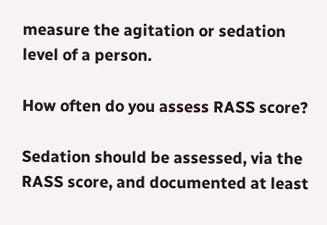measure the agitation or sedation level of a person.

How often do you assess RASS score?

Sedation should be assessed, via the RASS score, and documented at least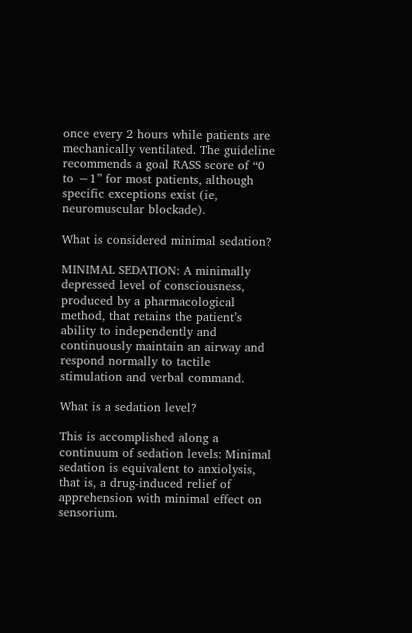once every 2 hours while patients are mechanically ventilated. The guideline recommends a goal RASS score of “0 to −1” for most patients, although specific exceptions exist (ie, neuromuscular blockade).

What is considered minimal sedation?

MINIMAL SEDATION: A minimally depressed level of consciousness, produced by a pharmacological method, that retains the patient’s ability to independently and continuously maintain an airway and respond normally to tactile stimulation and verbal command.

What is a sedation level?

This is accomplished along a continuum of sedation levels: Minimal sedation is equivalent to anxiolysis, that is, a drug-induced relief of apprehension with minimal effect on sensorium.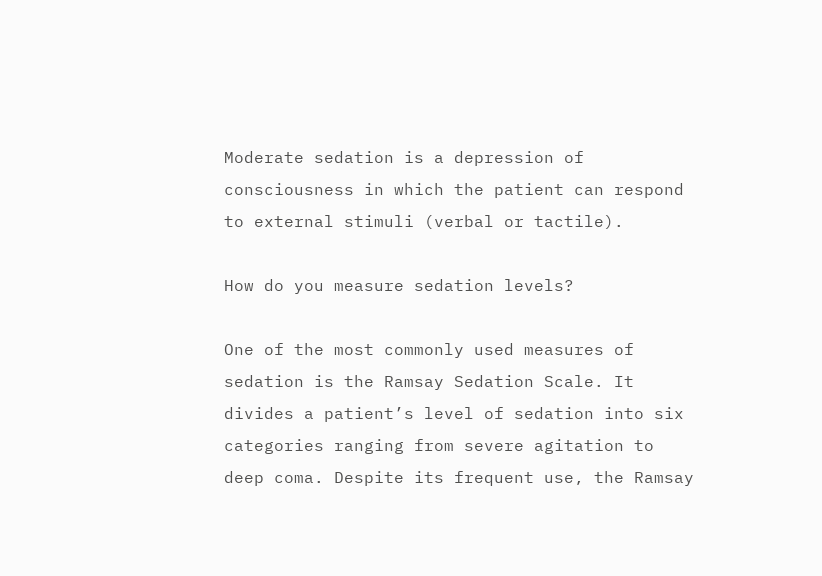Moderate sedation is a depression of consciousness in which the patient can respond to external stimuli (verbal or tactile).

How do you measure sedation levels?

One of the most commonly used measures of sedation is the Ramsay Sedation Scale. It divides a patient’s level of sedation into six categories ranging from severe agitation to deep coma. Despite its frequent use, the Ramsay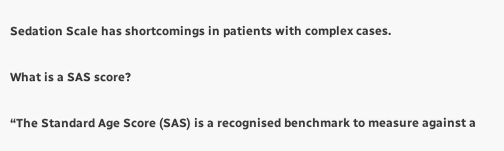Sedation Scale has shortcomings in patients with complex cases.

What is a SAS score?

“The Standard Age Score (SAS) is a recognised benchmark to measure against a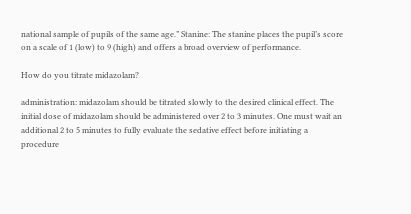national sample of pupils of the same age.” Stanine: The stanine places the pupil’s score on a scale of 1 (low) to 9 (high) and offers a broad overview of performance.

How do you titrate midazolam?

administration: midazolam should be titrated slowly to the desired clinical effect. The initial dose of midazolam should be administered over 2 to 3 minutes. One must wait an additional 2 to 5 minutes to fully evaluate the sedative effect before initiating a procedure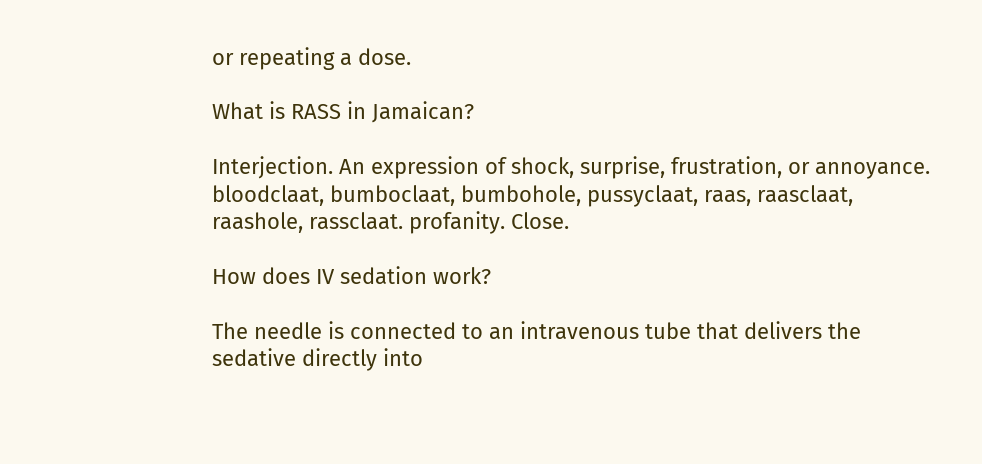or repeating a dose.

What is RASS in Jamaican?

Interjection. An expression of shock, surprise, frustration, or annoyance. bloodclaat, bumboclaat, bumbohole, pussyclaat, raas, raasclaat, raashole, rassclaat. profanity. Close.

How does IV sedation work?

The needle is connected to an intravenous tube that delivers the sedative directly into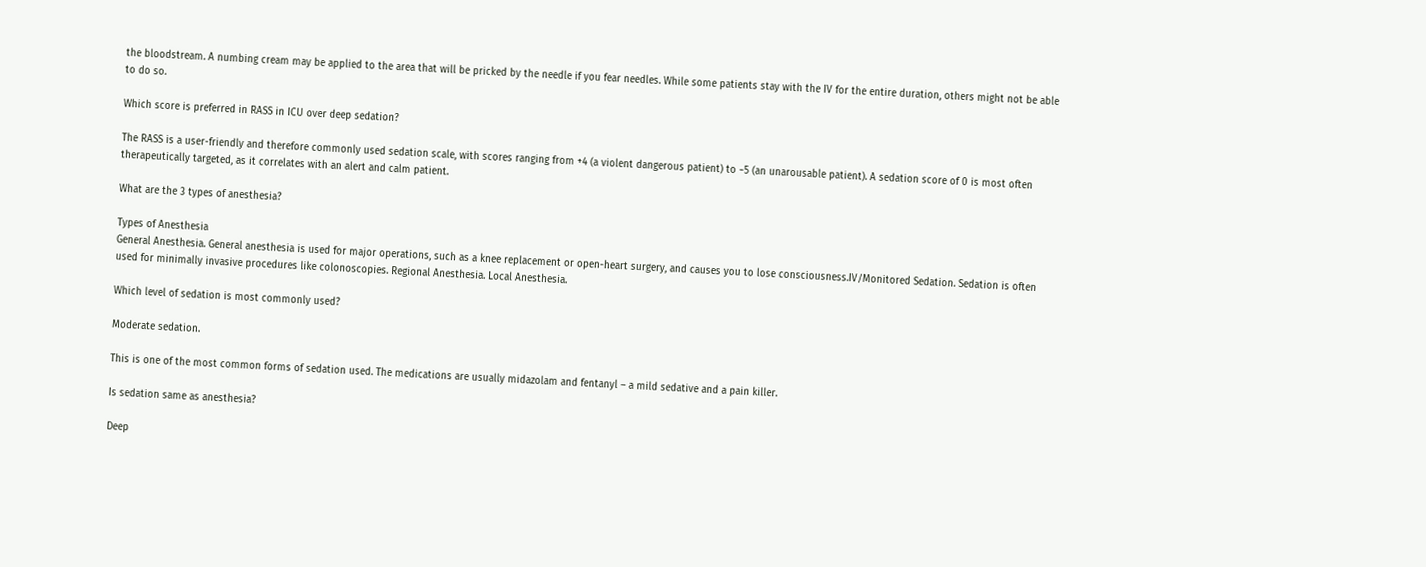the bloodstream. A numbing cream may be applied to the area that will be pricked by the needle if you fear needles. While some patients stay with the IV for the entire duration, others might not be able to do so.

Which score is preferred in RASS in ICU over deep sedation?

The RASS is a user-friendly and therefore commonly used sedation scale, with scores ranging from +4 (a violent dangerous patient) to −5 (an unarousable patient). A sedation score of 0 is most often therapeutically targeted, as it correlates with an alert and calm patient.

What are the 3 types of anesthesia?

Types of Anesthesia
General Anesthesia. General anesthesia is used for major operations, such as a knee replacement or open-heart surgery, and causes you to lose consciousness.IV/Monitored Sedation. Sedation is often used for minimally invasive procedures like colonoscopies. Regional Anesthesia. Local Anesthesia.

Which level of sedation is most commonly used?

Moderate sedation.

This is one of the most common forms of sedation used. The medications are usually midazolam and fentanyl – a mild sedative and a pain killer.

Is sedation same as anesthesia?

Deep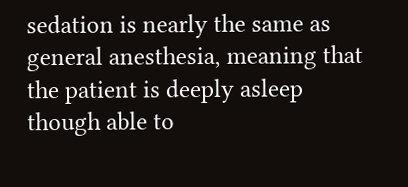sedation is nearly the same as general anesthesia, meaning that the patient is deeply asleep though able to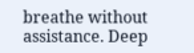breathe without assistance. Deep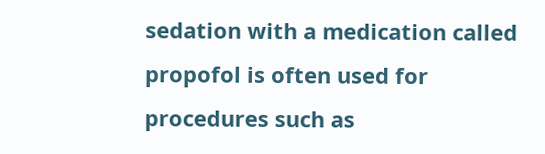sedation with a medication called propofol is often used for procedures such as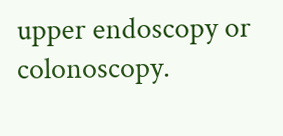upper endoscopy or colonoscopy.